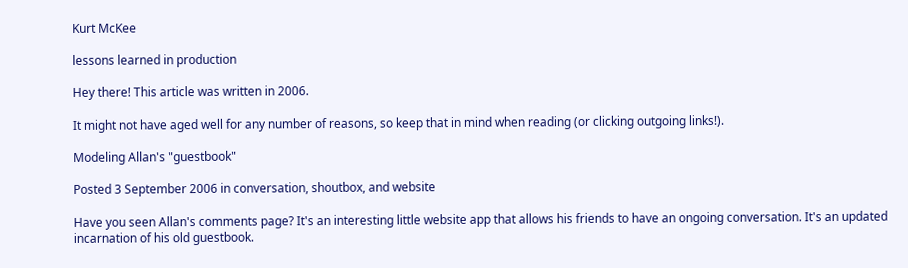Kurt McKee

lessons learned in production

Hey there! This article was written in 2006.

It might not have aged well for any number of reasons, so keep that in mind when reading (or clicking outgoing links!).

Modeling Allan's "guestbook"

Posted 3 September 2006 in conversation, shoutbox, and website

Have you seen Allan's comments page? It's an interesting little website app that allows his friends to have an ongoing conversation. It's an updated incarnation of his old guestbook.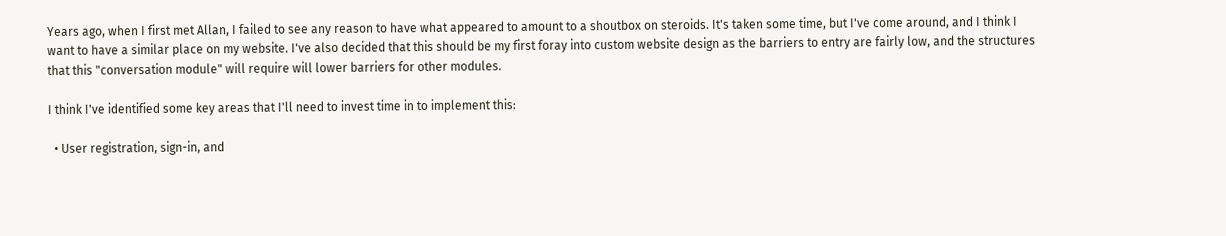Years ago, when I first met Allan, I failed to see any reason to have what appeared to amount to a shoutbox on steroids. It's taken some time, but I've come around, and I think I want to have a similar place on my website. I've also decided that this should be my first foray into custom website design as the barriers to entry are fairly low, and the structures that this "conversation module" will require will lower barriers for other modules.

I think I've identified some key areas that I'll need to invest time in to implement this:

  • User registration, sign-in, and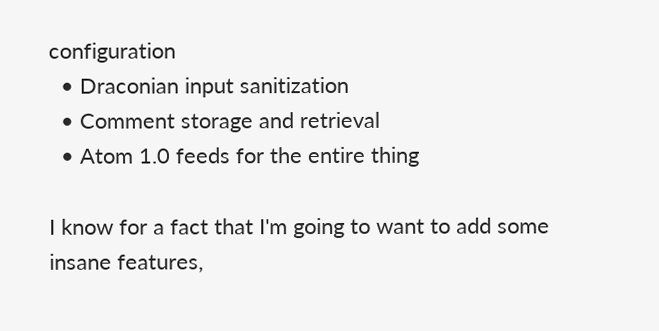configuration
  • Draconian input sanitization
  • Comment storage and retrieval
  • Atom 1.0 feeds for the entire thing

I know for a fact that I'm going to want to add some insane features,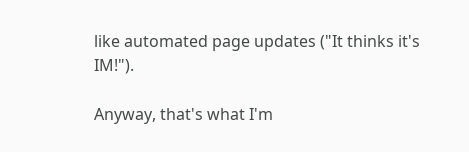like automated page updates ("It thinks it's IM!").

Anyway, that's what I'm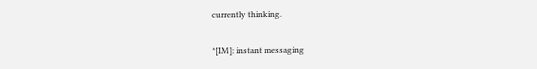currently thinking.

*[IM]: instant messaging